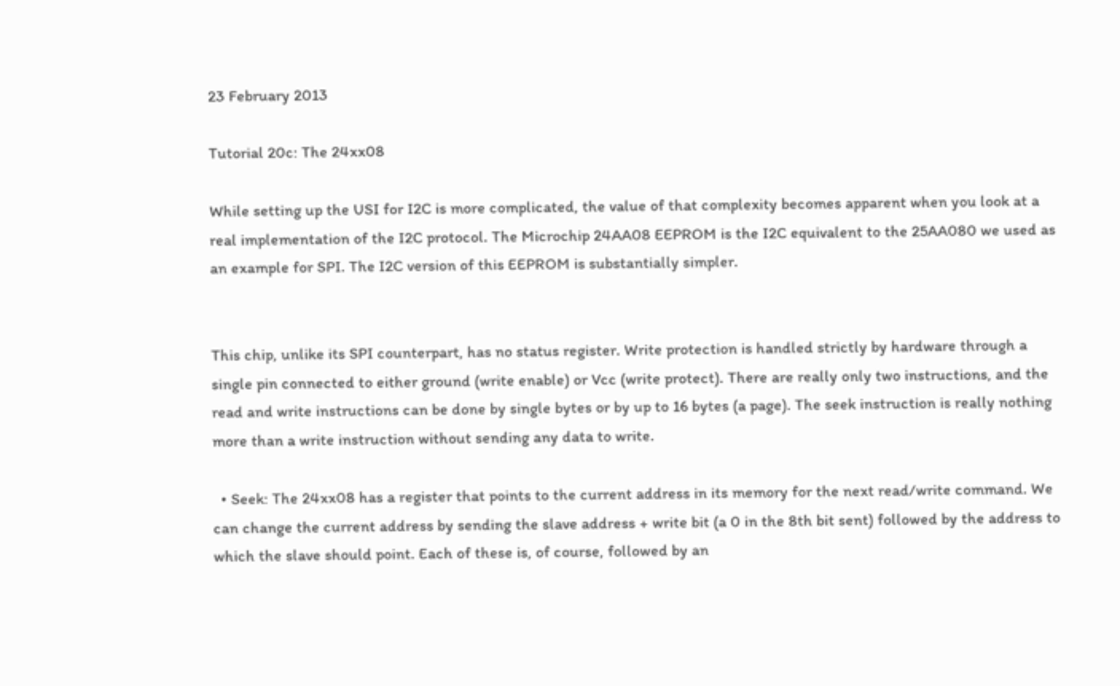23 February 2013

Tutorial 20c: The 24xx08

While setting up the USI for I2C is more complicated, the value of that complexity becomes apparent when you look at a real implementation of the I2C protocol. The Microchip 24AA08 EEPROM is the I2C equivalent to the 25AA080 we used as an example for SPI. The I2C version of this EEPROM is substantially simpler.


This chip, unlike its SPI counterpart, has no status register. Write protection is handled strictly by hardware through a single pin connected to either ground (write enable) or Vcc (write protect). There are really only two instructions, and the read and write instructions can be done by single bytes or by up to 16 bytes (a page). The seek instruction is really nothing more than a write instruction without sending any data to write.

  • Seek: The 24xx08 has a register that points to the current address in its memory for the next read/write command. We can change the current address by sending the slave address + write bit (a 0 in the 8th bit sent) followed by the address to which the slave should point. Each of these is, of course, followed by an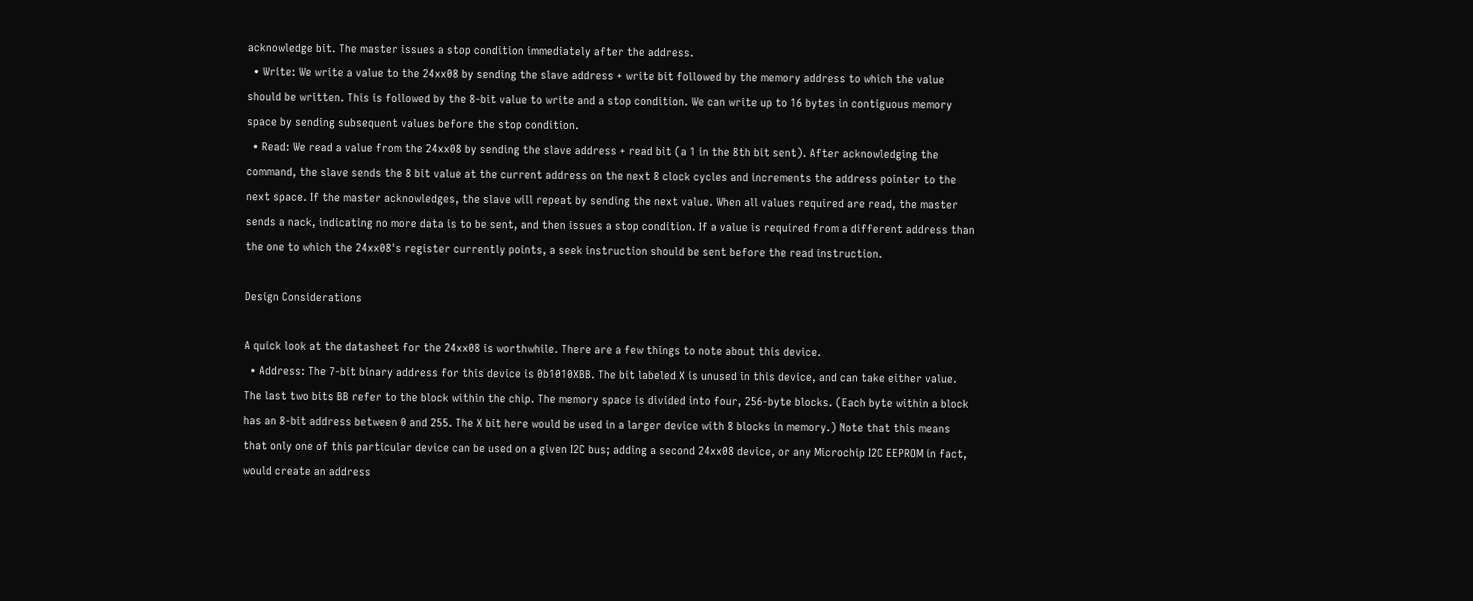acknowledge bit. The master issues a stop condition immediately after the address.
  • Write: We write a value to the 24xx08 by sending the slave address + write bit followed by the memory address to which the value should be written. This is followed by the 8-bit value to write and a stop condition. We can write up to 16 bytes in contiguous memory space by sending subsequent values before the stop condition.
  • Read: We read a value from the 24xx08 by sending the slave address + read bit (a 1 in the 8th bit sent). After acknowledging the command, the slave sends the 8 bit value at the current address on the next 8 clock cycles and increments the address pointer to the next space. If the master acknowledges, the slave will repeat by sending the next value. When all values required are read, the master sends a nack, indicating no more data is to be sent, and then issues a stop condition. If a value is required from a different address than the one to which the 24xx08's register currently points, a seek instruction should be sent before the read instruction.

Design Considerations

A quick look at the datasheet for the 24xx08 is worthwhile. There are a few things to note about this device.
  • Address: The 7-bit binary address for this device is 0b1010XBB. The bit labeled X is unused in this device, and can take either value. The last two bits BB refer to the block within the chip. The memory space is divided into four, 256-byte blocks. (Each byte within a block has an 8-bit address between 0 and 255. The X bit here would be used in a larger device with 8 blocks in memory.) Note that this means that only one of this particular device can be used on a given I2C bus; adding a second 24xx08 device, or any Microchip I2C EEPROM in fact, would create an address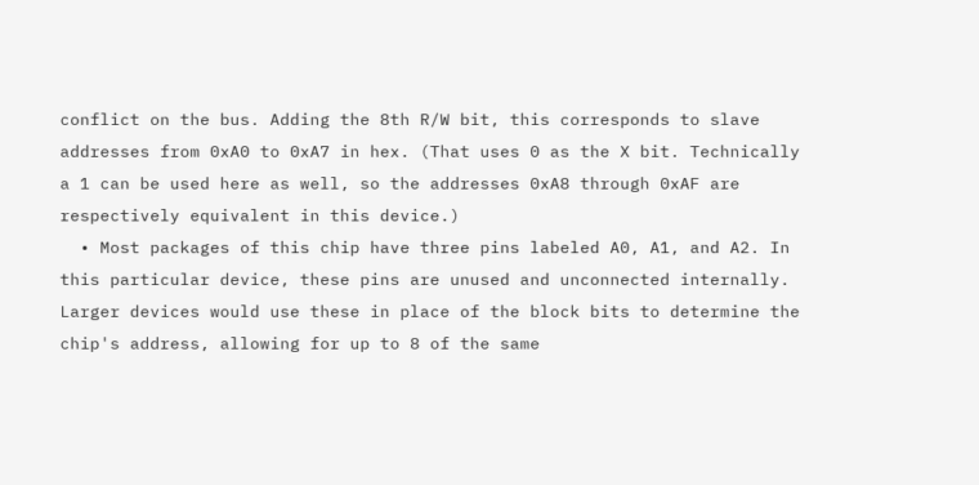conflict on the bus. Adding the 8th R/W bit, this corresponds to slave addresses from 0xA0 to 0xA7 in hex. (That uses 0 as the X bit. Technically a 1 can be used here as well, so the addresses 0xA8 through 0xAF are respectively equivalent in this device.)
  • Most packages of this chip have three pins labeled A0, A1, and A2. In this particular device, these pins are unused and unconnected internally. Larger devices would use these in place of the block bits to determine the chip's address, allowing for up to 8 of the same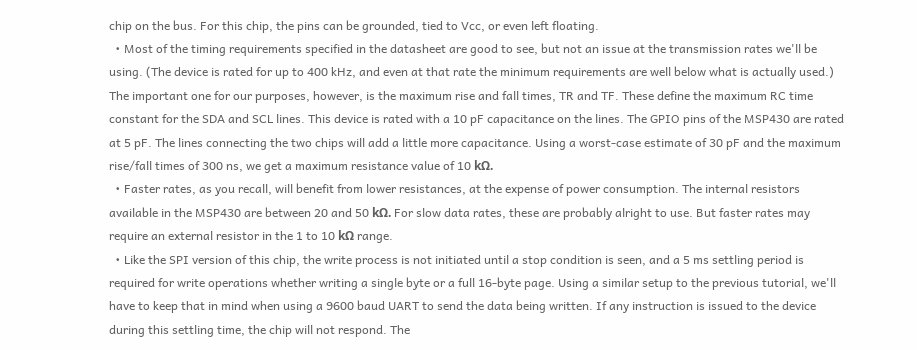chip on the bus. For this chip, the pins can be grounded, tied to Vcc, or even left floating.
  • Most of the timing requirements specified in the datasheet are good to see, but not an issue at the transmission rates we'll be using. (The device is rated for up to 400 kHz, and even at that rate the minimum requirements are well below what is actually used.) The important one for our purposes, however, is the maximum rise and fall times, TR and TF. These define the maximum RC time constant for the SDA and SCL lines. This device is rated with a 10 pF capacitance on the lines. The GPIO pins of the MSP430 are rated at 5 pF. The lines connecting the two chips will add a little more capacitance. Using a worst-case estimate of 30 pF and the maximum rise/fall times of 300 ns, we get a maximum resistance value of 10 kΩ.
  • Faster rates, as you recall, will benefit from lower resistances, at the expense of power consumption. The internal resistors available in the MSP430 are between 20 and 50 kΩ. For slow data rates, these are probably alright to use. But faster rates may require an external resistor in the 1 to 10 kΩ range.
  • Like the SPI version of this chip, the write process is not initiated until a stop condition is seen, and a 5 ms settling period is required for write operations whether writing a single byte or a full 16-byte page. Using a similar setup to the previous tutorial, we'll have to keep that in mind when using a 9600 baud UART to send the data being written. If any instruction is issued to the device during this settling time, the chip will not respond. The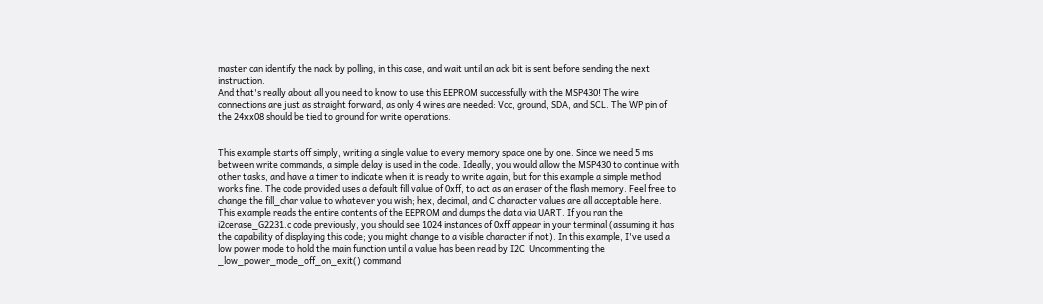master can identify the nack by polling, in this case, and wait until an ack bit is sent before sending the next instruction.
And that's really about all you need to know to use this EEPROM successfully with the MSP430! The wire connections are just as straight forward, as only 4 wires are needed: Vcc, ground, SDA, and SCL. The WP pin of the 24xx08 should be tied to ground for write operations.


This example starts off simply, writing a single value to every memory space one by one. Since we need 5 ms between write commands, a simple delay is used in the code. Ideally, you would allow the MSP430 to continue with other tasks, and have a timer to indicate when it is ready to write again, but for this example a simple method works fine. The code provided uses a default fill value of 0xff, to act as an eraser of the flash memory. Feel free to change the fill_char value to whatever you wish; hex, decimal, and C character values are all acceptable here.
This example reads the entire contents of the EEPROM and dumps the data via UART. If you ran the i2cerase_G2231.c code previously, you should see 1024 instances of 0xff appear in your terminal (assuming it has the capability of displaying this code; you might change to a visible character if not). In this example, I've used a low power mode to hold the main function until a value has been read by I2C  Uncommenting the _low_power_mode_off_on_exit() command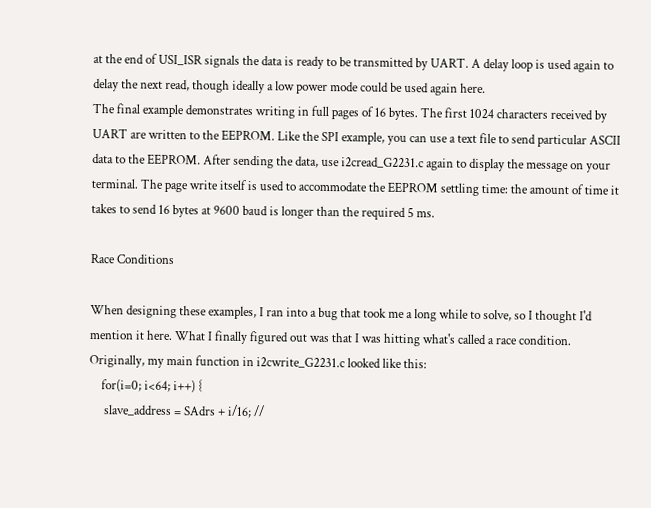at the end of USI_ISR signals the data is ready to be transmitted by UART. A delay loop is used again to delay the next read, though ideally a low power mode could be used again here.
The final example demonstrates writing in full pages of 16 bytes. The first 1024 characters received by UART are written to the EEPROM. Like the SPI example, you can use a text file to send particular ASCII data to the EEPROM. After sending the data, use i2cread_G2231.c again to display the message on your terminal. The page write itself is used to accommodate the EEPROM settling time: the amount of time it takes to send 16 bytes at 9600 baud is longer than the required 5 ms.

Race Conditions

When designing these examples, I ran into a bug that took me a long while to solve, so I thought I'd mention it here. What I finally figured out was that I was hitting what's called a race condition. Originally, my main function in i2cwrite_G2231.c looked like this:
    for(i=0; i<64; i++) {
     slave_address = SAdrs + i/16; //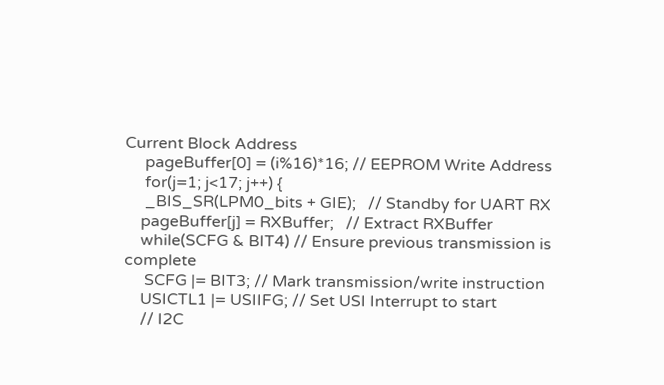Current Block Address
     pageBuffer[0] = (i%16)*16; // EEPROM Write Address
     for(j=1; j<17; j++) {
     _BIS_SR(LPM0_bits + GIE);   // Standby for UART RX
    pageBuffer[j] = RXBuffer;   // Extract RXBuffer
    while(SCFG & BIT4) // Ensure previous transmission is complete
     SCFG |= BIT3; // Mark transmission/write instruction
    USICTL1 |= USIIFG; // Set USI Interrupt to start
    // I2C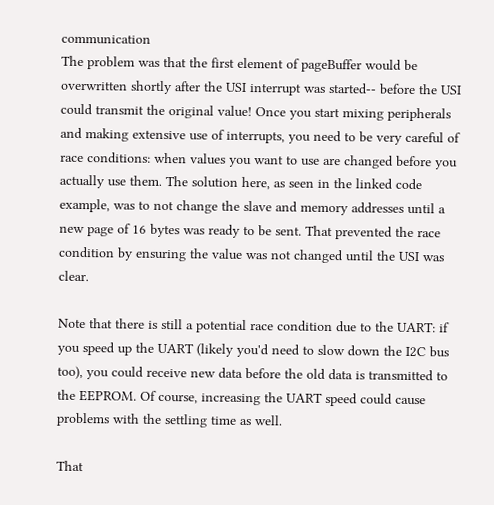communication
The problem was that the first element of pageBuffer would be overwritten shortly after the USI interrupt was started-- before the USI could transmit the original value! Once you start mixing peripherals and making extensive use of interrupts, you need to be very careful of race conditions: when values you want to use are changed before you actually use them. The solution here, as seen in the linked code example, was to not change the slave and memory addresses until a new page of 16 bytes was ready to be sent. That prevented the race condition by ensuring the value was not changed until the USI was clear.

Note that there is still a potential race condition due to the UART: if you speed up the UART (likely you'd need to slow down the I2C bus too), you could receive new data before the old data is transmitted to the EEPROM. Of course, increasing the UART speed could cause problems with the settling time as well.

That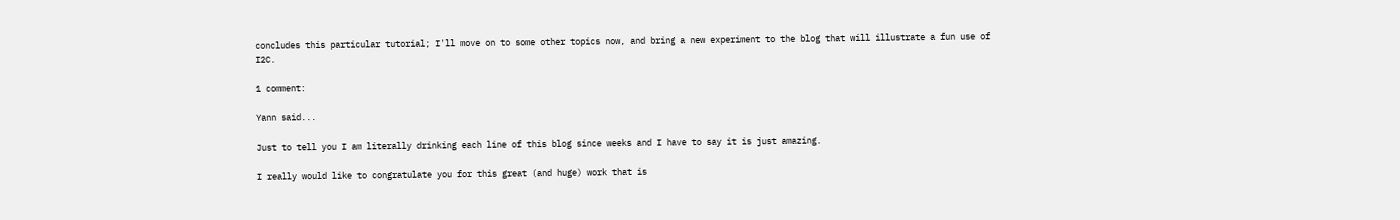concludes this particular tutorial; I'll move on to some other topics now, and bring a new experiment to the blog that will illustrate a fun use of I2C.

1 comment:

Yann said...

Just to tell you I am literally drinking each line of this blog since weeks and I have to say it is just amazing.

I really would like to congratulate you for this great (and huge) work that is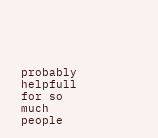probably helpfull for so much people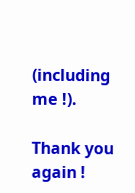(including me !).

Thank you again !